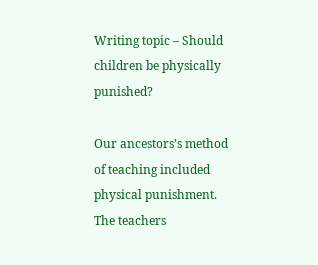Writing topic – Should children be physically punished?

Our ancestors’s method of teaching included physical punishment. The teachers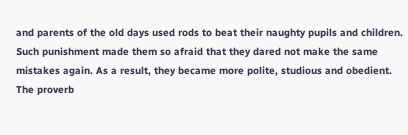and parents of the old days used rods to beat their naughty pupils and children. Such punishment made them so afraid that they dared not make the same mistakes again. As a result, they became more polite, studious and obedient. The proverb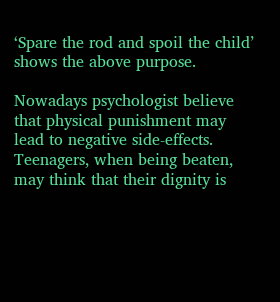‘Spare the rod and spoil the child’ shows the above purpose.

Nowadays psychologist believe that physical punishment may lead to negative side-effects. Teenagers, when being beaten, may think that their dignity is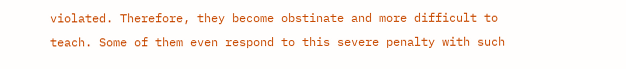violated. Therefore, they become obstinate and more difficult to teach. Some of them even respond to this severe penalty with such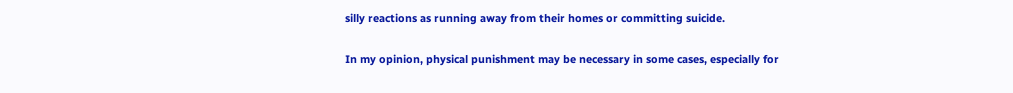silly reactions as running away from their homes or committing suicide.

In my opinion, physical punishment may be necessary in some cases, especially for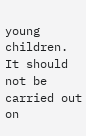young children. It should not be carried out on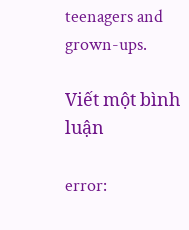teenagers and grown-ups.

Viết một bình luận

error: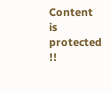Content is protected !!